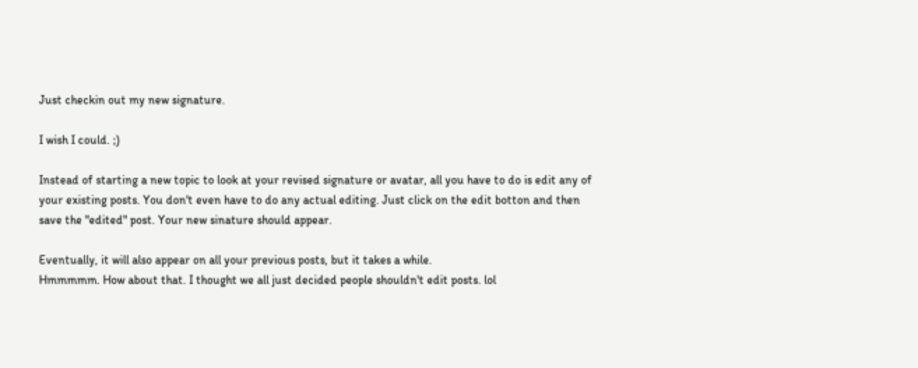Just checkin out my new signature.

I wish I could. ;)

Instead of starting a new topic to look at your revised signature or avatar, all you have to do is edit any of your existing posts. You don't even have to do any actual editing. Just click on the edit botton and then save the "edited" post. Your new sinature should appear.

Eventually, it will also appear on all your previous posts, but it takes a while.
Hmmmmm. How about that. I thought we all just decided people shouldn't edit posts. lol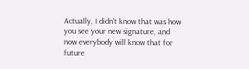Actually, I didn't know that was how you see your new signature, and now everybody will know that for future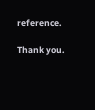reference.

Thank you.